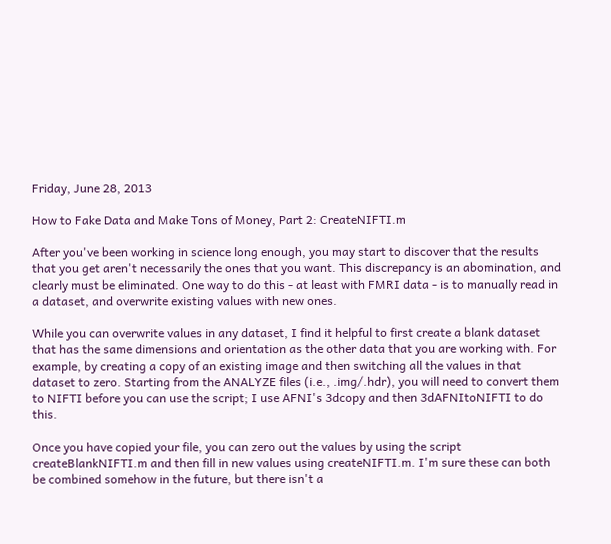Friday, June 28, 2013

How to Fake Data and Make Tons of Money, Part 2: CreateNIFTI.m

After you've been working in science long enough, you may start to discover that the results that you get aren't necessarily the ones that you want. This discrepancy is an abomination, and clearly must be eliminated. One way to do this - at least with FMRI data - is to manually read in a dataset, and overwrite existing values with new ones.

While you can overwrite values in any dataset, I find it helpful to first create a blank dataset that has the same dimensions and orientation as the other data that you are working with. For example, by creating a copy of an existing image and then switching all the values in that dataset to zero. Starting from the ANALYZE files (i.e., .img/.hdr), you will need to convert them to NIFTI before you can use the script; I use AFNI's 3dcopy and then 3dAFNItoNIFTI to do this.

Once you have copied your file, you can zero out the values by using the script createBlankNIFTI.m and then fill in new values using createNIFTI.m. I'm sure these can both be combined somehow in the future, but there isn't a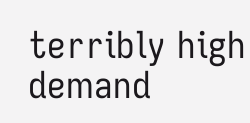terribly high demand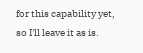for this capability yet, so I'll leave it as is.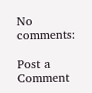No comments:

Post a Comment